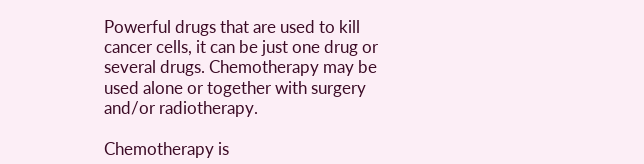Powerful drugs that are used to kill cancer cells, it can be just one drug or several drugs. Chemotherapy may be used alone or together with surgery and/or radiotherapy.

Chemotherapy is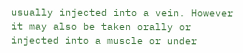usually injected into a vein. However it may also be taken orally or injected into a muscle or under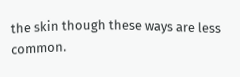the skin though these ways are less common.